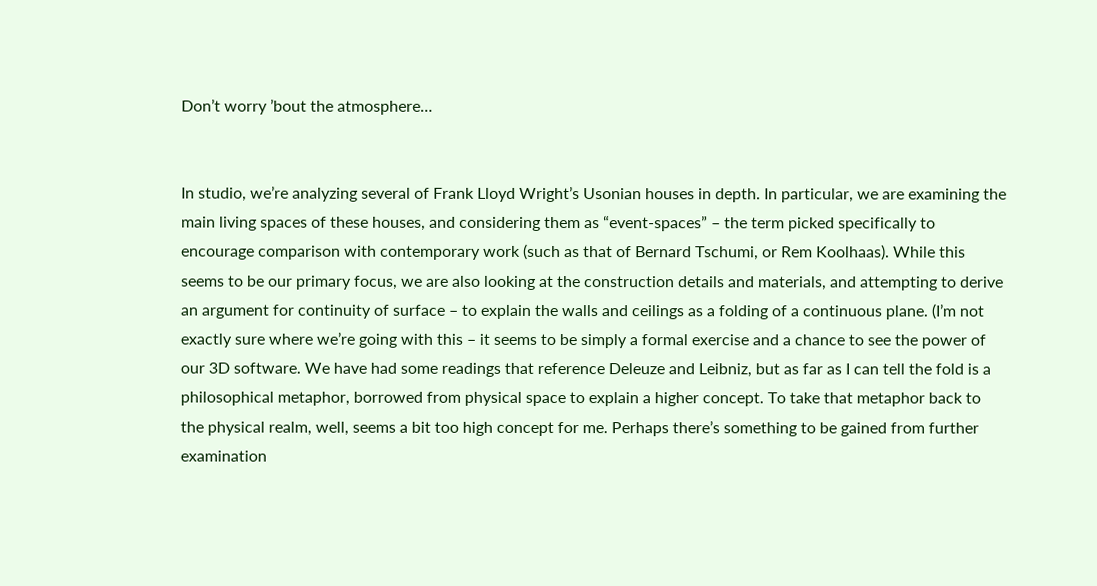Don’t worry ’bout the atmosphere…


In studio, we’re analyzing several of Frank Lloyd Wright’s Usonian houses in depth. In particular, we are examining the main living spaces of these houses, and considering them as “event-spaces” – the term picked specifically to encourage comparison with contemporary work (such as that of Bernard Tschumi, or Rem Koolhaas). While this seems to be our primary focus, we are also looking at the construction details and materials, and attempting to derive an argument for continuity of surface – to explain the walls and ceilings as a folding of a continuous plane. (I’m not exactly sure where we’re going with this – it seems to be simply a formal exercise and a chance to see the power of our 3D software. We have had some readings that reference Deleuze and Leibniz, but as far as I can tell the fold is a philosophical metaphor, borrowed from physical space to explain a higher concept. To take that metaphor back to the physical realm, well, seems a bit too high concept for me. Perhaps there’s something to be gained from further examination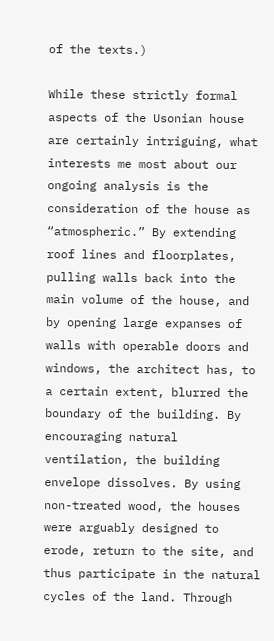of the texts.)

While these strictly formal aspects of the Usonian house are certainly intriguing, what interests me most about our ongoing analysis is the consideration of the house as “atmospheric.” By extending roof lines and floorplates, pulling walls back into the main volume of the house, and by opening large expanses of walls with operable doors and windows, the architect has, to a certain extent, blurred the boundary of the building. By encouraging natural ventilation, the building envelope dissolves. By using non-treated wood, the houses were arguably designed to erode, return to the site, and thus participate in the natural cycles of the land. Through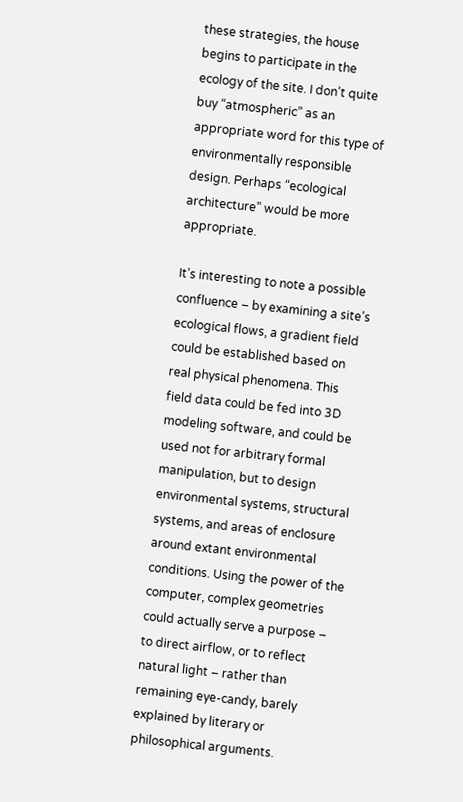these strategies, the house begins to participate in the ecology of the site. I don’t quite buy “atmospheric” as an appropriate word for this type of environmentally responsible design. Perhaps “ecological architecture” would be more appropriate.

It’s interesting to note a possible confluence – by examining a site’s ecological flows, a gradient field could be established based on real physical phenomena. This field data could be fed into 3D modeling software, and could be used not for arbitrary formal manipulation, but to design environmental systems, structural systems, and areas of enclosure around extant environmental conditions. Using the power of the computer, complex geometries could actually serve a purpose – to direct airflow, or to reflect natural light – rather than remaining eye-candy, barely explained by literary or philosophical arguments.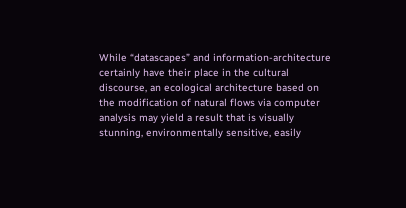While “datascapes” and information-architecture certainly have their place in the cultural discourse, an ecological architecture based on the modification of natural flows via computer analysis may yield a result that is visually stunning, environmentally sensitive, easily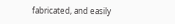fabricated, and easily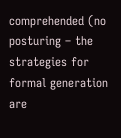comprehended (no posturing – the strategies for formal generation are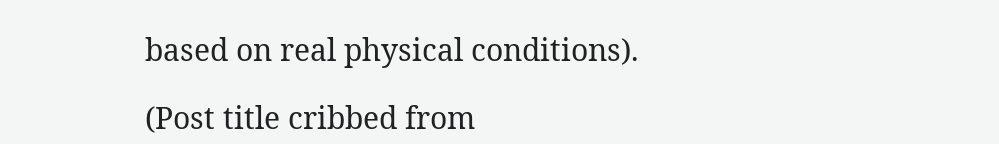based on real physical conditions).

(Post title cribbed from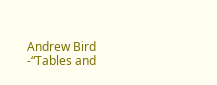Andrew Bird -“Tables and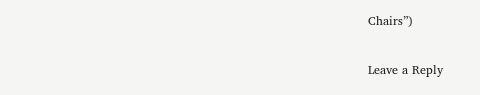Chairs”)

Leave a Reply